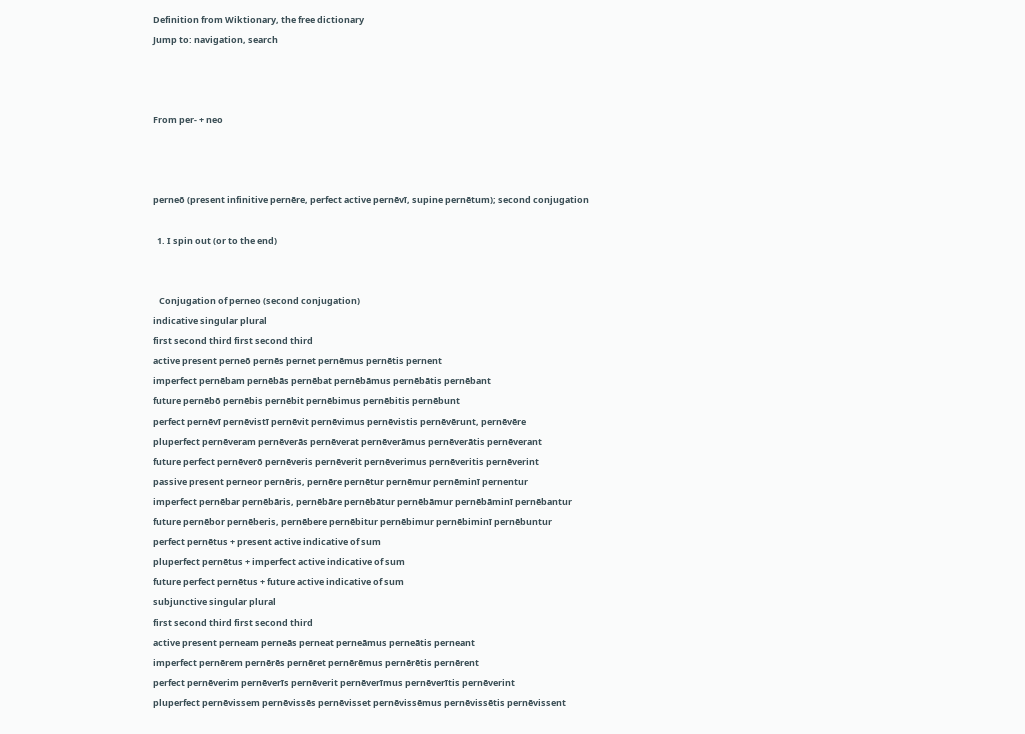Definition from Wiktionary, the free dictionary
Jump to: navigation, search



From per- + neo



perneō (present infinitive pernēre, perfect active pernēvī, supine pernētum); second conjugation

  1. I spin out (or to the end)


   Conjugation of perneo (second conjugation)
indicative singular plural
first second third first second third
active present perneō pernēs pernet pernēmus pernētis pernent
imperfect pernēbam pernēbās pernēbat pernēbāmus pernēbātis pernēbant
future pernēbō pernēbis pernēbit pernēbimus pernēbitis pernēbunt
perfect pernēvī pernēvistī pernēvit pernēvimus pernēvistis pernēvērunt, pernēvēre
pluperfect pernēveram pernēverās pernēverat pernēverāmus pernēverātis pernēverant
future perfect pernēverō pernēveris pernēverit pernēverimus pernēveritis pernēverint
passive present perneor pernēris, pernēre pernētur pernēmur pernēminī pernentur
imperfect pernēbar pernēbāris, pernēbāre pernēbātur pernēbāmur pernēbāminī pernēbantur
future pernēbor pernēberis, pernēbere pernēbitur pernēbimur pernēbiminī pernēbuntur
perfect pernētus + present active indicative of sum
pluperfect pernētus + imperfect active indicative of sum
future perfect pernētus + future active indicative of sum
subjunctive singular plural
first second third first second third
active present perneam perneās perneat perneāmus perneātis perneant
imperfect pernērem pernērēs pernēret pernērēmus pernērētis pernērent
perfect pernēverim pernēverīs pernēverit pernēverīmus pernēverītis pernēverint
pluperfect pernēvissem pernēvissēs pernēvisset pernēvissēmus pernēvissētis pernēvissent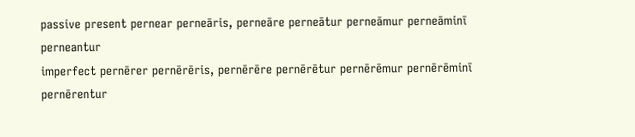passive present pernear perneāris, perneāre perneātur perneāmur perneāminī perneantur
imperfect pernērer pernērēris, pernērēre pernērētur pernērēmur pernērēminī pernērentur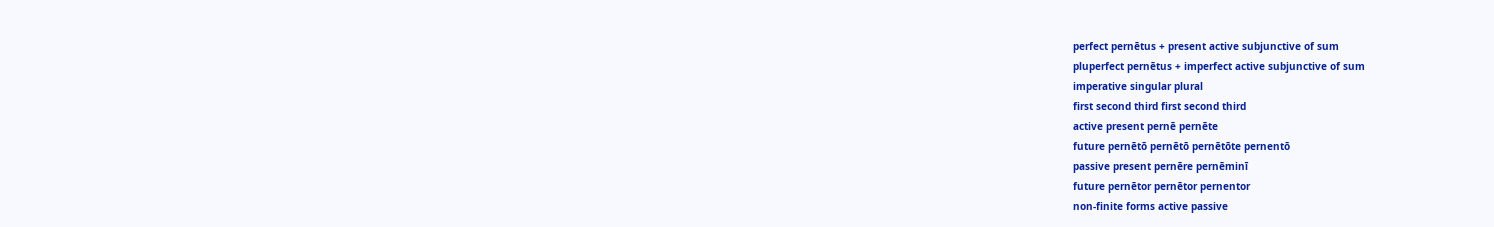perfect pernētus + present active subjunctive of sum
pluperfect pernētus + imperfect active subjunctive of sum
imperative singular plural
first second third first second third
active present pernē pernēte
future pernētō pernētō pernētōte pernentō
passive present pernēre pernēminī
future pernētor pernētor pernentor
non-finite forms active passive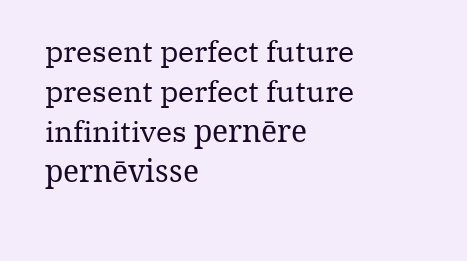present perfect future present perfect future
infinitives pernēre pernēvisse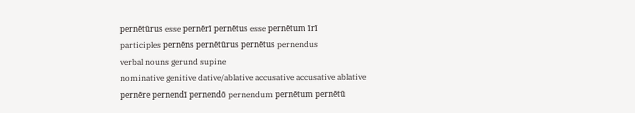pernētūrus esse pernērī pernētus esse pernētum īrī
participles pernēns pernētūrus pernētus pernendus
verbal nouns gerund supine
nominative genitive dative/ablative accusative accusative ablative
pernēre pernendī pernendō pernendum pernētum pernētū